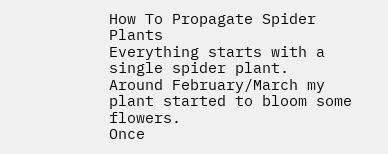How To Propagate Spider Plants
Everything starts with a single spider plant.
Around February/March my plant started to bloom some flowers.
Once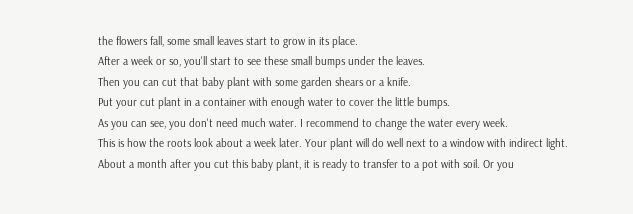the flowers fall, some small leaves start to grow in its place.
After a week or so, you'll start to see these small bumps under the leaves.
Then you can cut that baby plant with some garden shears or a knife.
Put your cut plant in a container with enough water to cover the little bumps.
As you can see, you don't need much water. I recommend to change the water every week.
This is how the roots look about a week later. Your plant will do well next to a window with indirect light.
About a month after you cut this baby plant, it is ready to transfer to a pot with soil. Or you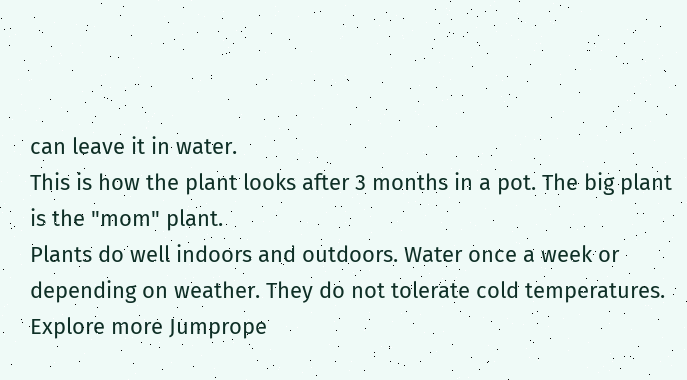can leave it in water.
This is how the plant looks after 3 months in a pot. The big plant is the "mom" plant.
Plants do well indoors and outdoors. Water once a week or depending on weather. They do not tolerate cold temperatures.
Explore more Jumprope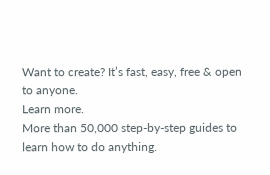Want to create? It’s fast, easy, free & open to anyone.
Learn more.
More than 50,000 step-by-step guides to learn how to do anything.